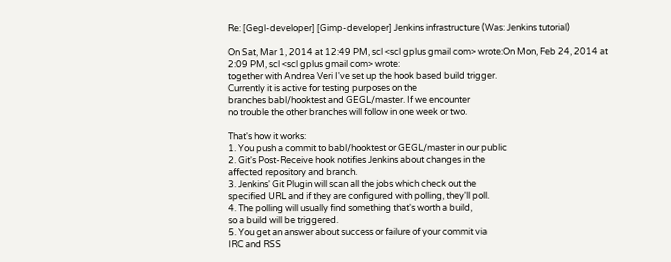Re: [Gegl-developer] [Gimp-developer] Jenkins infrastructure (Was: Jenkins tutorial)

On Sat, Mar 1, 2014 at 12:49 PM, scl <scl gplus gmail com> wrote:On Mon, Feb 24, 2014 at 2:09 PM, scl <scl gplus gmail com> wrote:
together with Andrea Veri I've set up the hook based build trigger.
Currently it is active for testing purposes on the
branches babl/hooktest and GEGL/master. If we encounter
no trouble the other branches will follow in one week or two.

That's how it works:
1. You push a commit to babl/hooktest or GEGL/master in our public
2. Git's Post-Receive hook notifies Jenkins about changes in the
affected repository and branch.
3. Jenkins' Git Plugin will scan all the jobs which check out the
specified URL and if they are configured with polling, they'll poll.
4. The polling will usually find something that's worth a build,
so a build will be triggered.
5. You get an answer about success or failure of your commit via
IRC and RSS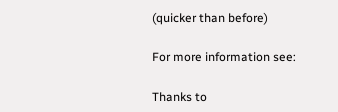(quicker than before)

For more information see:

Thanks to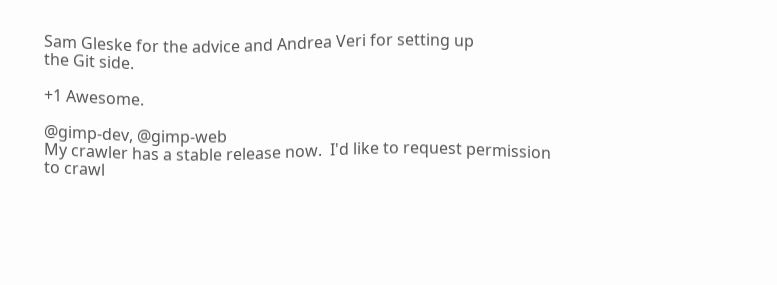Sam Gleske for the advice and Andrea Veri for setting up
the Git side.

+1 Awesome.

@gimp-dev, @gimp-web
My crawler has a stable release now.  I'd like to request permission to crawl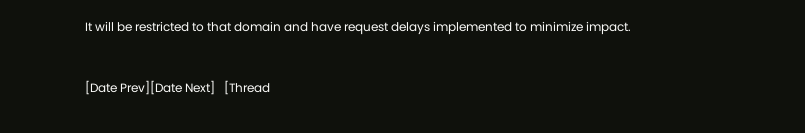It will be restricted to that domain and have request delays implemented to minimize impact.


[Date Prev][Date Next]   [Thread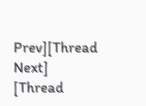Prev][Thread Next]   [Thread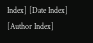Index] [Date Index] [Author Index]